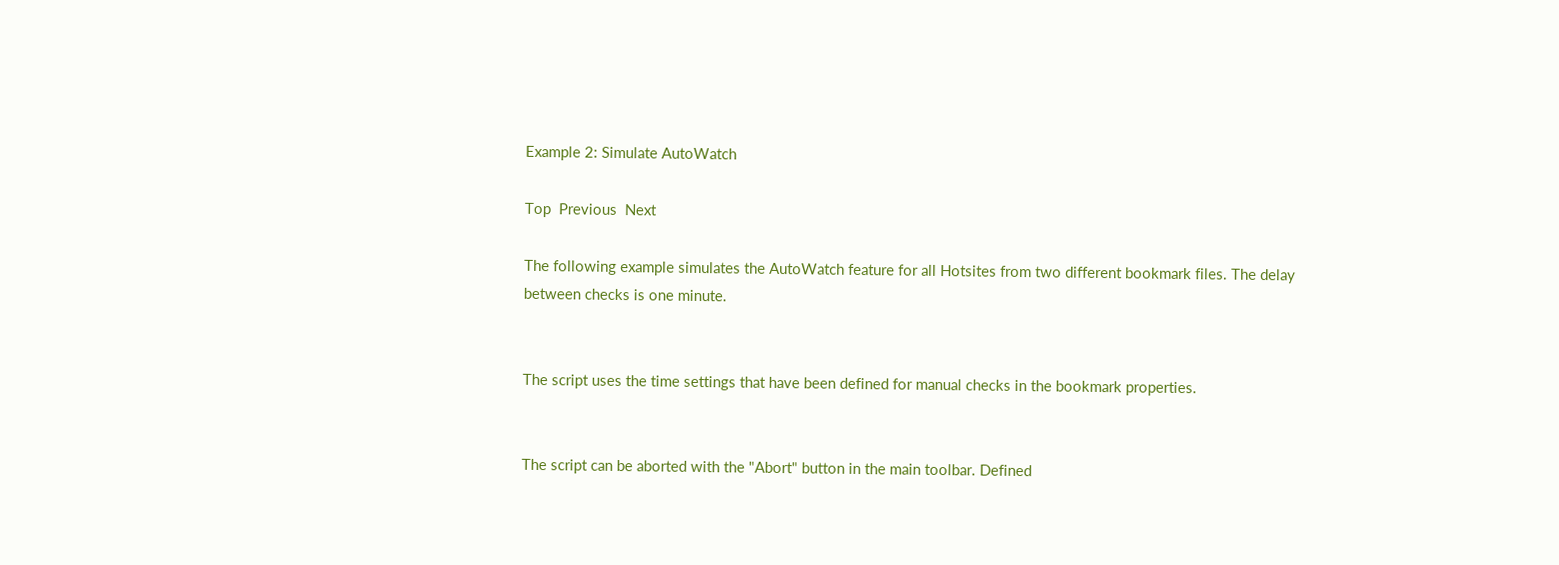Example 2: Simulate AutoWatch

Top  Previous  Next

The following example simulates the AutoWatch feature for all Hotsites from two different bookmark files. The delay between checks is one minute.


The script uses the time settings that have been defined for manual checks in the bookmark properties.


The script can be aborted with the "Abort" button in the main toolbar. Defined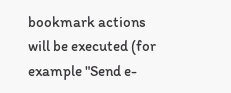bookmark actions will be executed (for example "Send e-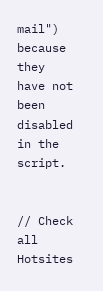mail") because they have not been disabled in the script.


// Check all Hotsites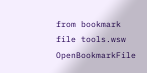from bookmark file tools.wsw
OpenBookmarkFile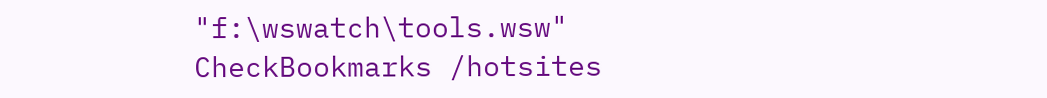"f:\wswatch\tools.wsw"
CheckBookmarks /hotsites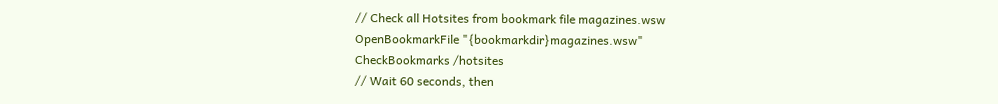// Check all Hotsites from bookmark file magazines.wsw
OpenBookmarkFile "{bookmarkdir}magazines.wsw"
CheckBookmarks /hotsites
// Wait 60 seconds, then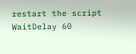restart the script
WaitDelay 60